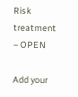Risk treatment – OPEN

Add your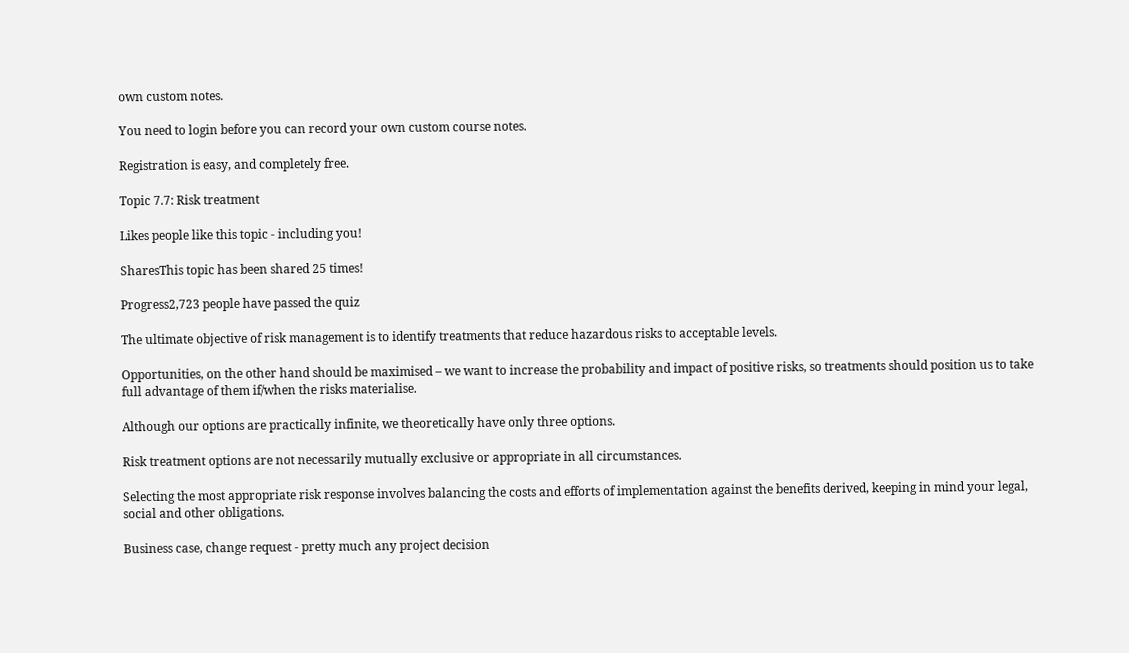own custom notes.

You need to login before you can record your own custom course notes.

Registration is easy, and completely free.

Topic 7.7: Risk treatment

Likes people like this topic - including you!

SharesThis topic has been shared 25 times!

Progress2,723 people have passed the quiz

The ultimate objective of risk management is to identify treatments that reduce hazardous risks to acceptable levels.

Opportunities, on the other hand should be maximised – we want to increase the probability and impact of positive risks, so treatments should position us to take full advantage of them if/when the risks materialise.

Although our options are practically infinite, we theoretically have only three options.

Risk treatment options are not necessarily mutually exclusive or appropriate in all circumstances.

Selecting the most appropriate risk response involves balancing the costs and efforts of implementation against the benefits derived, keeping in mind your legal, social and other obligations.

Business case, change request - pretty much any project decision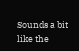Sounds a bit like the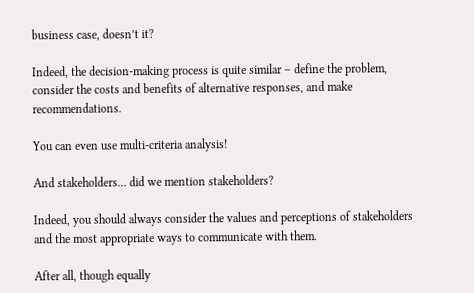business case, doesn’t it?

Indeed, the decision-making process is quite similar – define the problem, consider the costs and benefits of alternative responses, and make recommendations.

You can even use multi-criteria analysis!

And stakeholders… did we mention stakeholders?

Indeed, you should always consider the values and perceptions of stakeholders and the most appropriate ways to communicate with them.

After all, though equally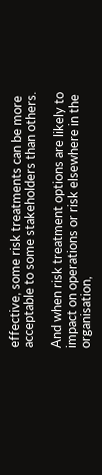effective, some risk treatments can be more acceptable to some stakeholders than others.

And when risk treatment options are likely to impact on operations or risk elsewhere in the organisation,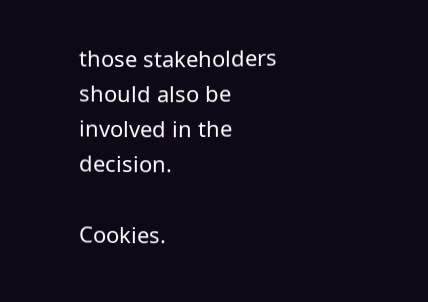those stakeholders should also be involved in the decision.

Cookies.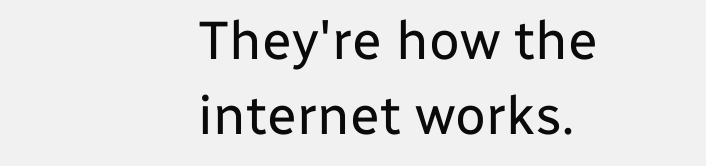They're how the internet works.